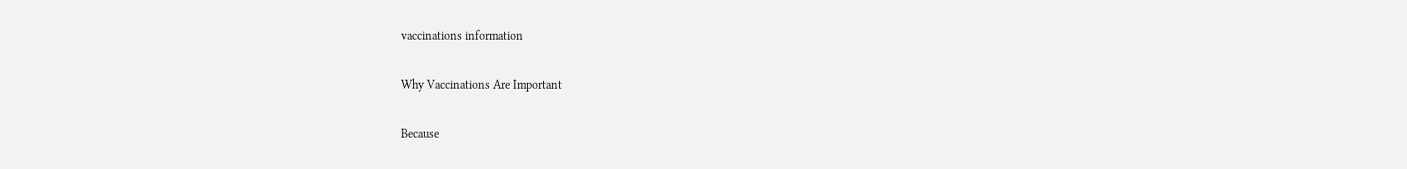vaccinations information

Why Vaccinations Are Important

Because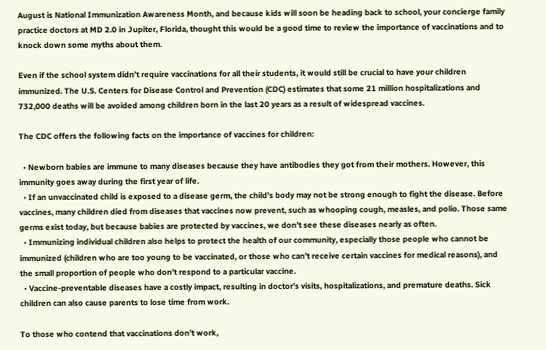August is National Immunization Awareness Month, and because kids will soon be heading back to school, your concierge family practice doctors at MD 2.0 in Jupiter, Florida, thought this would be a good time to review the importance of vaccinations and to knock down some myths about them.

Even if the school system didn’t require vaccinations for all their students, it would still be crucial to have your children immunized. The U.S. Centers for Disease Control and Prevention (CDC) estimates that some 21 million hospitalizations and 732,000 deaths will be avoided among children born in the last 20 years as a result of widespread vaccines.

The CDC offers the following facts on the importance of vaccines for children:

  • Newborn babies are immune to many diseases because they have antibodies they got from their mothers. However, this immunity goes away during the first year of life.
  • If an unvaccinated child is exposed to a disease germ, the child’s body may not be strong enough to fight the disease. Before vaccines, many children died from diseases that vaccines now prevent, such as whooping cough, measles, and polio. Those same germs exist today, but because babies are protected by vaccines, we don’t see these diseases nearly as often.
  • Immunizing individual children also helps to protect the health of our community, especially those people who cannot be immunized (children who are too young to be vaccinated, or those who can’t receive certain vaccines for medical reasons), and the small proportion of people who don’t respond to a particular vaccine.
  • Vaccine-preventable diseases have a costly impact, resulting in doctor’s visits, hospitalizations, and premature deaths. Sick children can also cause parents to lose time from work.

To those who contend that vaccinations don’t work,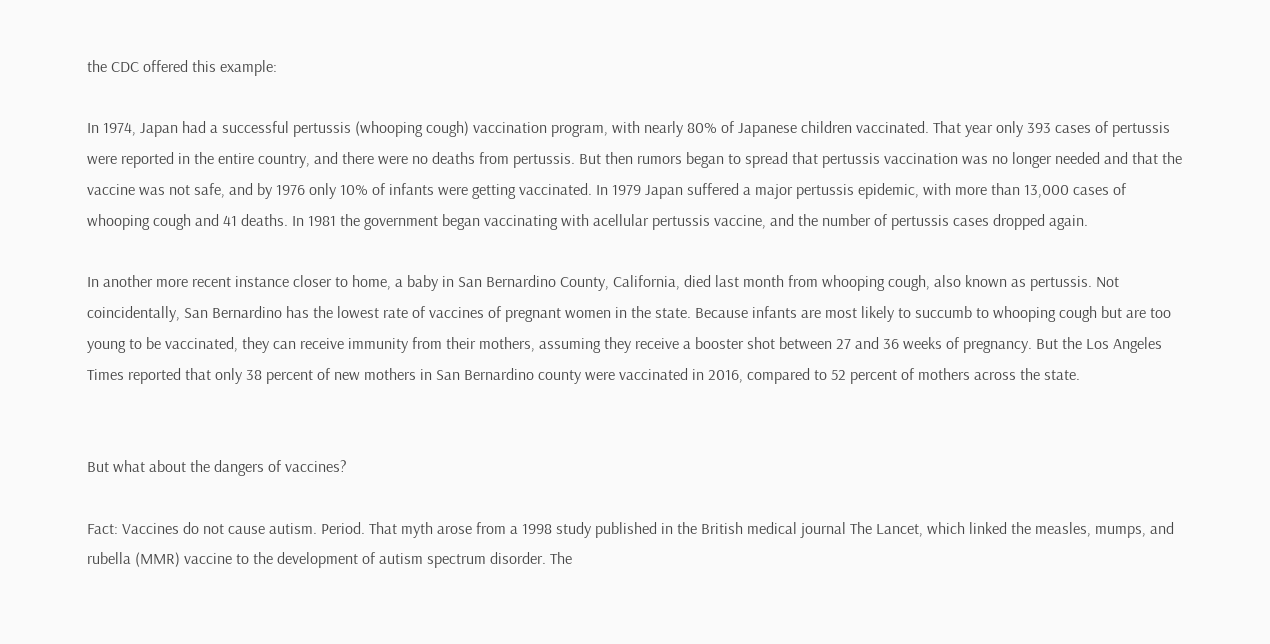the CDC offered this example:

In 1974, Japan had a successful pertussis (whooping cough) vaccination program, with nearly 80% of Japanese children vaccinated. That year only 393 cases of pertussis were reported in the entire country, and there were no deaths from pertussis. But then rumors began to spread that pertussis vaccination was no longer needed and that the vaccine was not safe, and by 1976 only 10% of infants were getting vaccinated. In 1979 Japan suffered a major pertussis epidemic, with more than 13,000 cases of whooping cough and 41 deaths. In 1981 the government began vaccinating with acellular pertussis vaccine, and the number of pertussis cases dropped again.

In another more recent instance closer to home, a baby in San Bernardino County, California, died last month from whooping cough, also known as pertussis. Not coincidentally, San Bernardino has the lowest rate of vaccines of pregnant women in the state. Because infants are most likely to succumb to whooping cough but are too young to be vaccinated, they can receive immunity from their mothers, assuming they receive a booster shot between 27 and 36 weeks of pregnancy. But the Los Angeles Times reported that only 38 percent of new mothers in San Bernardino county were vaccinated in 2016, compared to 52 percent of mothers across the state.


But what about the dangers of vaccines?

Fact: Vaccines do not cause autism. Period. That myth arose from a 1998 study published in the British medical journal The Lancet, which linked the measles, mumps, and rubella (MMR) vaccine to the development of autism spectrum disorder. The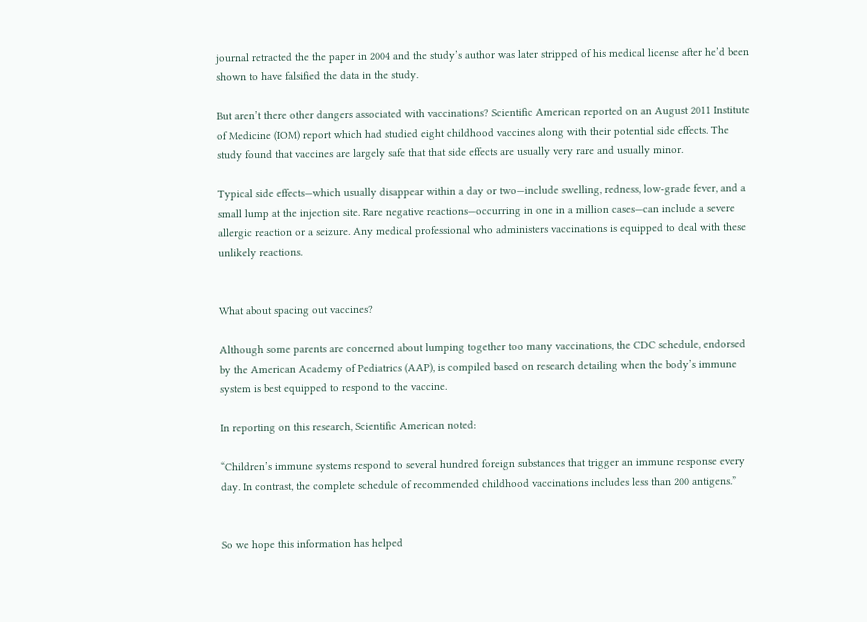journal retracted the the paper in 2004 and the study’s author was later stripped of his medical license after he’d been shown to have falsified the data in the study.

But aren’t there other dangers associated with vaccinations? Scientific American reported on an August 2011 Institute of Medicine (IOM) report which had studied eight childhood vaccines along with their potential side effects. The study found that vaccines are largely safe that that side effects are usually very rare and usually minor.

Typical side effects—which usually disappear within a day or two—include swelling, redness, low-grade fever, and a small lump at the injection site. Rare negative reactions—occurring in one in a million cases—can include a severe allergic reaction or a seizure. Any medical professional who administers vaccinations is equipped to deal with these unlikely reactions.


What about spacing out vaccines?

Although some parents are concerned about lumping together too many vaccinations, the CDC schedule, endorsed by the American Academy of Pediatrics (AAP), is compiled based on research detailing when the body’s immune system is best equipped to respond to the vaccine.

In reporting on this research, Scientific American noted:

“Children’s immune systems respond to several hundred foreign substances that trigger an immune response every day. In contrast, the complete schedule of recommended childhood vaccinations includes less than 200 antigens.”


So we hope this information has helped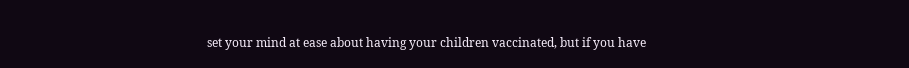set your mind at ease about having your children vaccinated, but if you have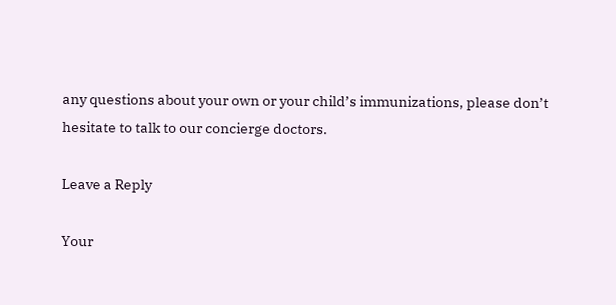any questions about your own or your child’s immunizations, please don’t hesitate to talk to our concierge doctors.

Leave a Reply

Your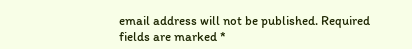email address will not be published. Required fields are marked *